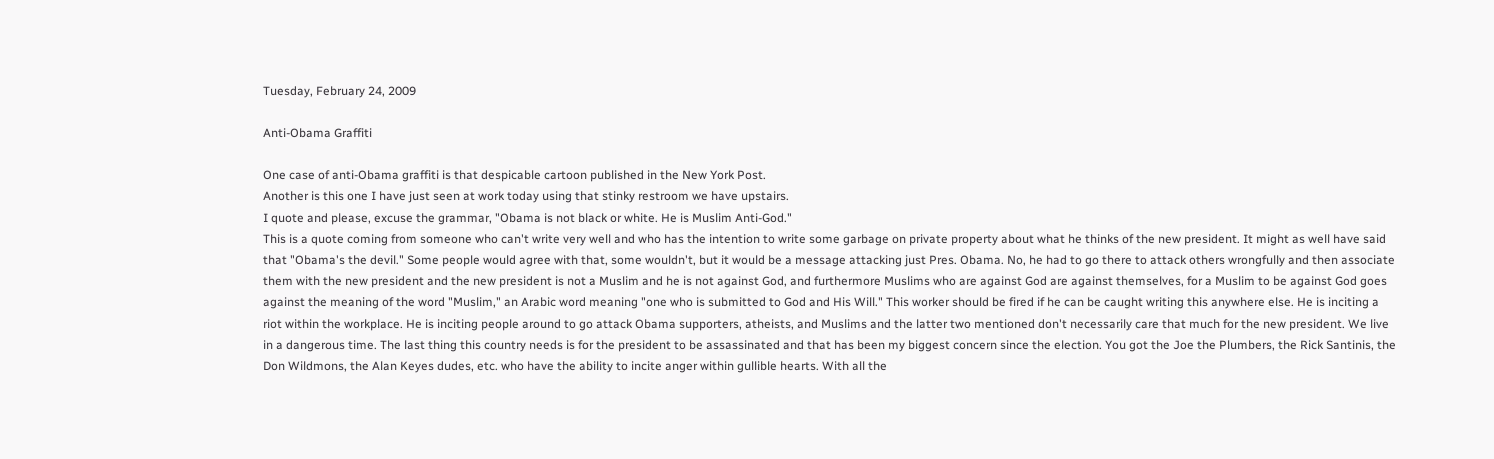Tuesday, February 24, 2009

Anti-Obama Graffiti

One case of anti-Obama graffiti is that despicable cartoon published in the New York Post.
Another is this one I have just seen at work today using that stinky restroom we have upstairs.
I quote and please, excuse the grammar, "Obama is not black or white. He is Muslim Anti-God."
This is a quote coming from someone who can't write very well and who has the intention to write some garbage on private property about what he thinks of the new president. It might as well have said that "Obama's the devil." Some people would agree with that, some wouldn't, but it would be a message attacking just Pres. Obama. No, he had to go there to attack others wrongfully and then associate them with the new president and the new president is not a Muslim and he is not against God, and furthermore Muslims who are against God are against themselves, for a Muslim to be against God goes against the meaning of the word "Muslim," an Arabic word meaning "one who is submitted to God and His Will." This worker should be fired if he can be caught writing this anywhere else. He is inciting a riot within the workplace. He is inciting people around to go attack Obama supporters, atheists, and Muslims and the latter two mentioned don't necessarily care that much for the new president. We live in a dangerous time. The last thing this country needs is for the president to be assassinated and that has been my biggest concern since the election. You got the Joe the Plumbers, the Rick Santinis, the Don Wildmons, the Alan Keyes dudes, etc. who have the ability to incite anger within gullible hearts. With all the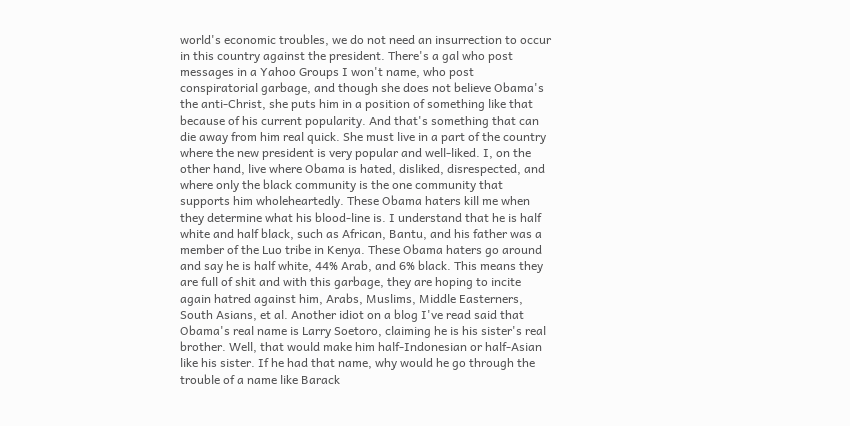world's economic troubles, we do not need an insurrection to occur in this country against the president. There's a gal who post messages in a Yahoo Groups I won't name, who post conspiratorial garbage, and though she does not believe Obama's the anti-Christ, she puts him in a position of something like that because of his current popularity. And that's something that can die away from him real quick. She must live in a part of the country where the new president is very popular and well-liked. I, on the other hand, live where Obama is hated, disliked, disrespected, and where only the black community is the one community that supports him wholeheartedly. These Obama haters kill me when they determine what his blood-line is. I understand that he is half white and half black, such as African, Bantu, and his father was a member of the Luo tribe in Kenya. These Obama haters go around and say he is half white, 44% Arab, and 6% black. This means they are full of shit and with this garbage, they are hoping to incite again hatred against him, Arabs, Muslims, Middle Easterners, South Asians, et al. Another idiot on a blog I've read said that Obama's real name is Larry Soetoro, claiming he is his sister's real brother. Well, that would make him half-Indonesian or half-Asian like his sister. If he had that name, why would he go through the trouble of a name like Barack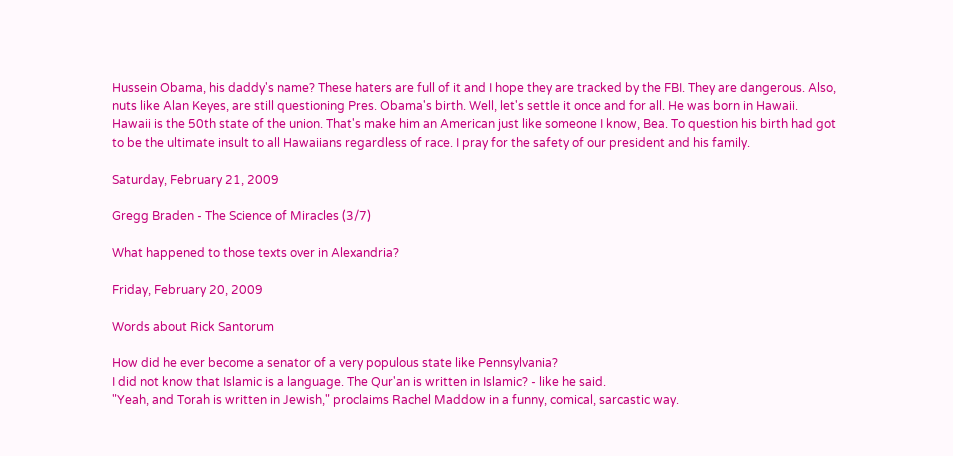Hussein Obama, his daddy's name? These haters are full of it and I hope they are tracked by the FBI. They are dangerous. Also, nuts like Alan Keyes, are still questioning Pres. Obama's birth. Well, let's settle it once and for all. He was born in Hawaii. Hawaii is the 50th state of the union. That's make him an American just like someone I know, Bea. To question his birth had got to be the ultimate insult to all Hawaiians regardless of race. I pray for the safety of our president and his family.

Saturday, February 21, 2009

Gregg Braden - The Science of Miracles (3/7)

What happened to those texts over in Alexandria?

Friday, February 20, 2009

Words about Rick Santorum

How did he ever become a senator of a very populous state like Pennsylvania?
I did not know that Islamic is a language. The Qur'an is written in Islamic? - like he said.
"Yeah, and Torah is written in Jewish," proclaims Rachel Maddow in a funny, comical, sarcastic way.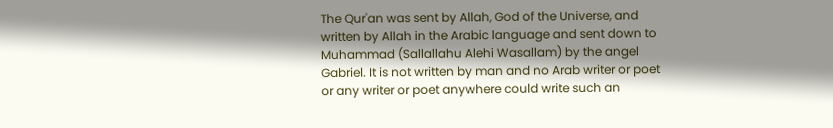The Qur'an was sent by Allah, God of the Universe, and written by Allah in the Arabic language and sent down to Muhammad (Sallallahu Alehi Wasallam) by the angel Gabriel. It is not written by man and no Arab writer or poet or any writer or poet anywhere could write such an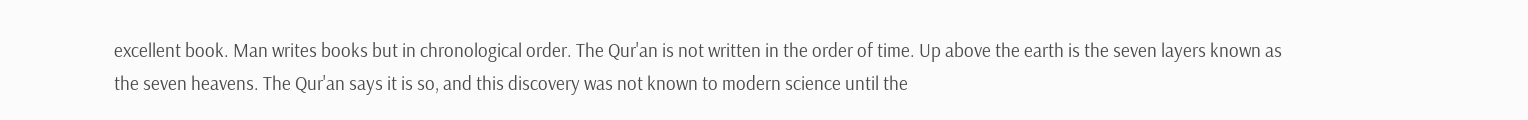excellent book. Man writes books but in chronological order. The Qur'an is not written in the order of time. Up above the earth is the seven layers known as the seven heavens. The Qur'an says it is so, and this discovery was not known to modern science until the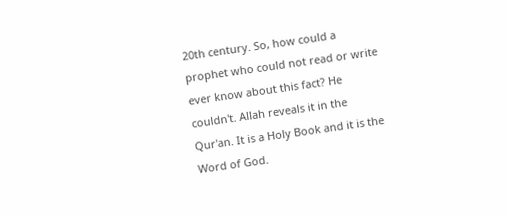20th century. So, how could a prophet who could not read or write ever know about this fact? He couldn't. Allah reveals it in the Qur'an. It is a Holy Book and it is the Word of God.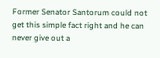Former Senator Santorum could not get this simple fact right and he can never give out a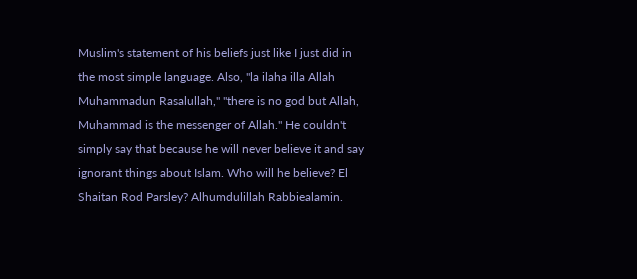Muslim's statement of his beliefs just like I just did in the most simple language. Also, "la ilaha illa Allah Muhammadun Rasalullah," "there is no god but Allah, Muhammad is the messenger of Allah." He couldn't simply say that because he will never believe it and say ignorant things about Islam. Who will he believe? El Shaitan Rod Parsley? Alhumdulillah Rabbiealamin.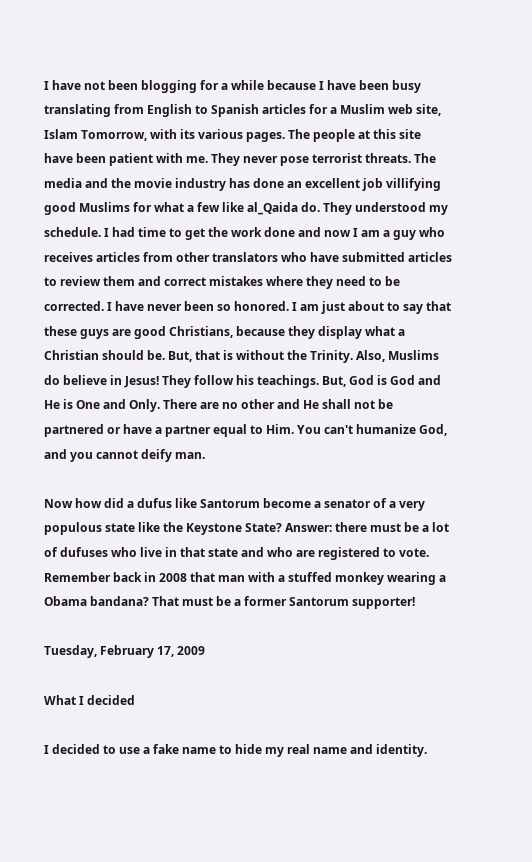I have not been blogging for a while because I have been busy translating from English to Spanish articles for a Muslim web site, Islam Tomorrow, with its various pages. The people at this site have been patient with me. They never pose terrorist threats. The media and the movie industry has done an excellent job villifying good Muslims for what a few like al_Qaida do. They understood my schedule. I had time to get the work done and now I am a guy who receives articles from other translators who have submitted articles to review them and correct mistakes where they need to be corrected. I have never been so honored. I am just about to say that these guys are good Christians, because they display what a Christian should be. But, that is without the Trinity. Also, Muslims do believe in Jesus! They follow his teachings. But, God is God and He is One and Only. There are no other and He shall not be partnered or have a partner equal to Him. You can't humanize God, and you cannot deify man.

Now how did a dufus like Santorum become a senator of a very populous state like the Keystone State? Answer: there must be a lot of dufuses who live in that state and who are registered to vote. Remember back in 2008 that man with a stuffed monkey wearing a Obama bandana? That must be a former Santorum supporter!

Tuesday, February 17, 2009

What I decided

I decided to use a fake name to hide my real name and identity.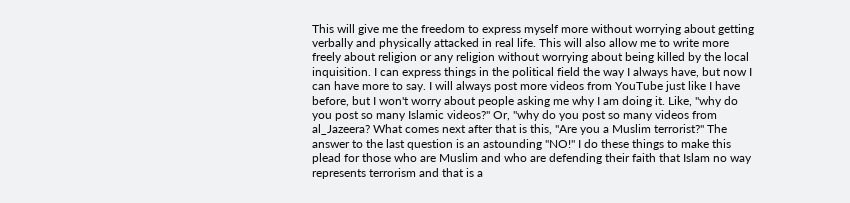This will give me the freedom to express myself more without worrying about getting verbally and physically attacked in real life. This will also allow me to write more freely about religion or any religion without worrying about being killed by the local inquisition. I can express things in the political field the way I always have, but now I can have more to say. I will always post more videos from YouTube just like I have before, but I won't worry about people asking me why I am doing it. Like, "why do you post so many Islamic videos?" Or, "why do you post so many videos from al_Jazeera? What comes next after that is this, "Are you a Muslim terrorist?" The answer to the last question is an astounding "NO!" I do these things to make this plead for those who are Muslim and who are defending their faith that Islam no way represents terrorism and that is a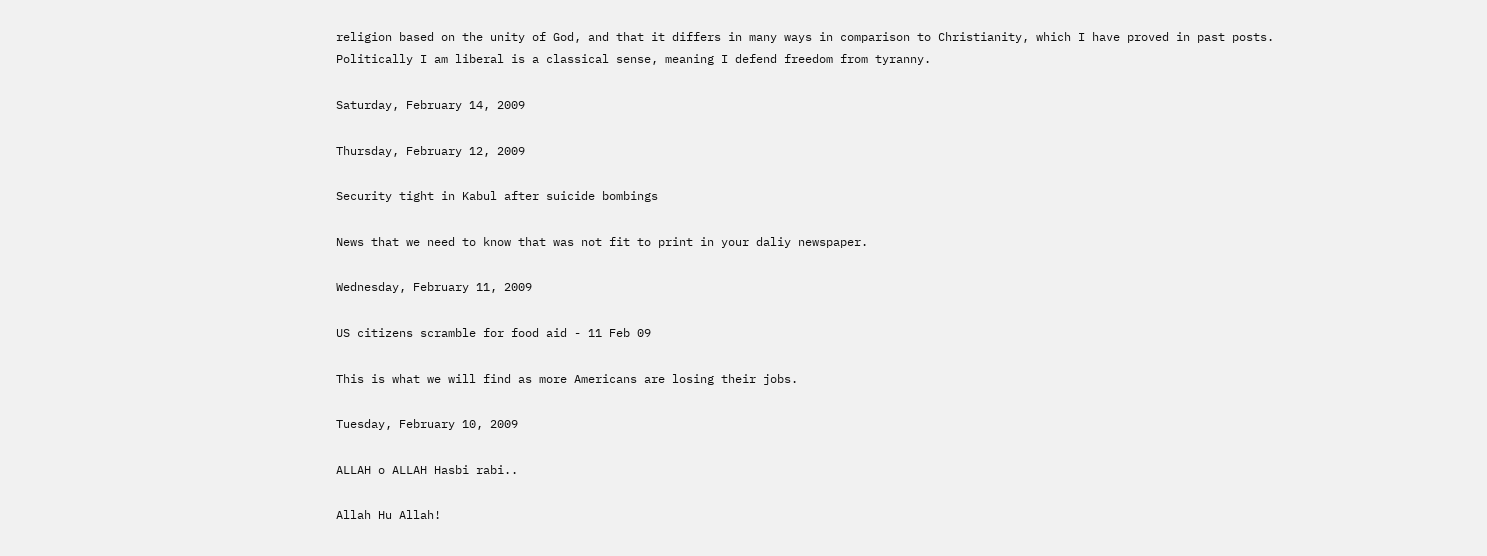religion based on the unity of God, and that it differs in many ways in comparison to Christianity, which I have proved in past posts. Politically I am liberal is a classical sense, meaning I defend freedom from tyranny.

Saturday, February 14, 2009

Thursday, February 12, 2009

Security tight in Kabul after suicide bombings

News that we need to know that was not fit to print in your daliy newspaper.

Wednesday, February 11, 2009

US citizens scramble for food aid - 11 Feb 09

This is what we will find as more Americans are losing their jobs.

Tuesday, February 10, 2009

ALLAH o ALLAH Hasbi rabi..

Allah Hu Allah!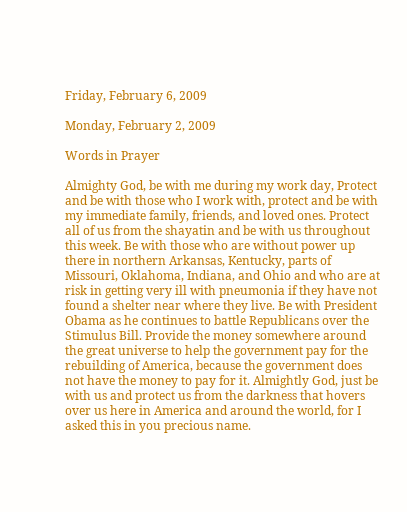Friday, February 6, 2009

Monday, February 2, 2009

Words in Prayer

Almighty God, be with me during my work day, Protect and be with those who I work with, protect and be with my immediate family, friends, and loved ones. Protect all of us from the shayatin and be with us throughout this week. Be with those who are without power up there in northern Arkansas, Kentucky, parts of Missouri, Oklahoma, Indiana, and Ohio and who are at risk in getting very ill with pneumonia if they have not found a shelter near where they live. Be with President Obama as he continues to battle Republicans over the Stimulus Bill. Provide the money somewhere around the great universe to help the government pay for the rebuilding of America, because the government does not have the money to pay for it. Almightly God, just be with us and protect us from the darkness that hovers over us here in America and around the world, for I asked this in you precious name.